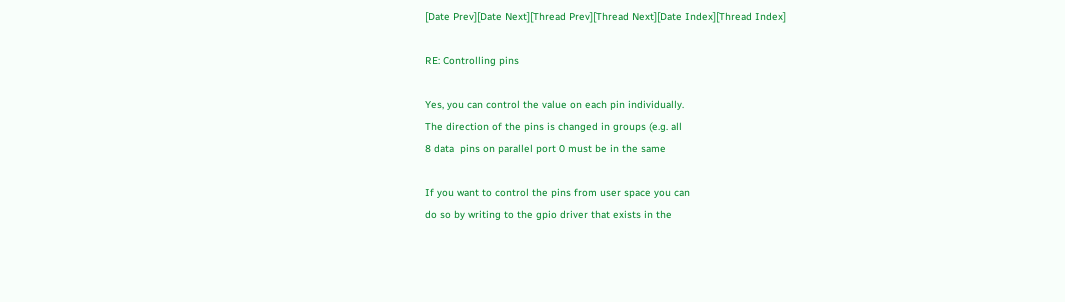[Date Prev][Date Next][Thread Prev][Thread Next][Date Index][Thread Index]

RE: Controlling pins

Yes, you can control the value on each pin individually.
The direction of the pins is changed in groups (e.g. all
8 data  pins on parallel port 0 must be in the same

If you want to control the pins from user space you can
do so by writing to the gpio driver that exists in the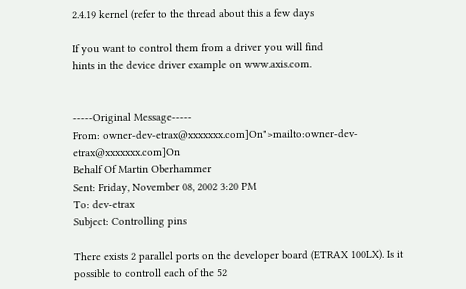2.4.19 kernel (refer to the thread about this a few days

If you want to control them from a driver you will find
hints in the device driver example on www.axis.com.


-----Original Message-----
From: owner-dev-etrax@xxxxxxx.com]On">mailto:owner-dev-etrax@xxxxxxx.com]On
Behalf Of Martin Oberhammer
Sent: Friday, November 08, 2002 3:20 PM
To: dev-etrax
Subject: Controlling pins

There exists 2 parallel ports on the developer board (ETRAX 100LX). Is it possible to controll each of the 52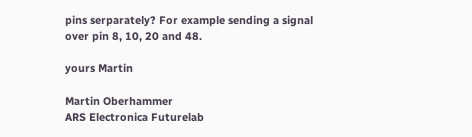pins serparately? For example sending a signal over pin 8, 10, 20 and 48.

yours Martin

Martin Oberhammer
ARS Electronica Futurelab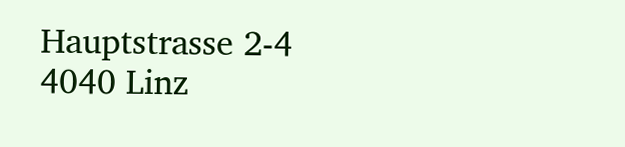Hauptstrasse 2-4
4040 Linz